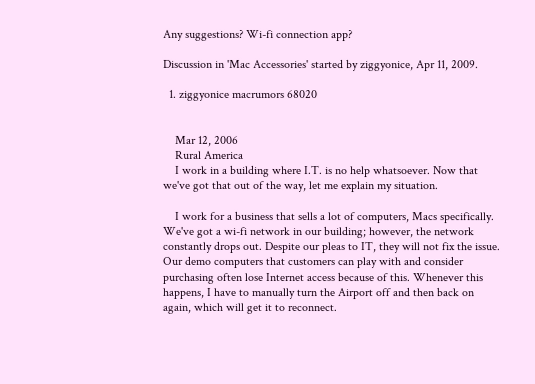Any suggestions? Wi-fi connection app?

Discussion in 'Mac Accessories' started by ziggyonice, Apr 11, 2009.

  1. ziggyonice macrumors 68020


    Mar 12, 2006
    Rural America
    I work in a building where I.T. is no help whatsoever. Now that we've got that out of the way, let me explain my situation.

    I work for a business that sells a lot of computers, Macs specifically. We've got a wi-fi network in our building; however, the network constantly drops out. Despite our pleas to IT, they will not fix the issue. Our demo computers that customers can play with and consider purchasing often lose Internet access because of this. Whenever this happens, I have to manually turn the Airport off and then back on again, which will get it to reconnect.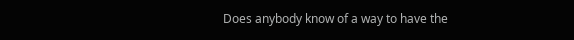Does anybody know of a way to have the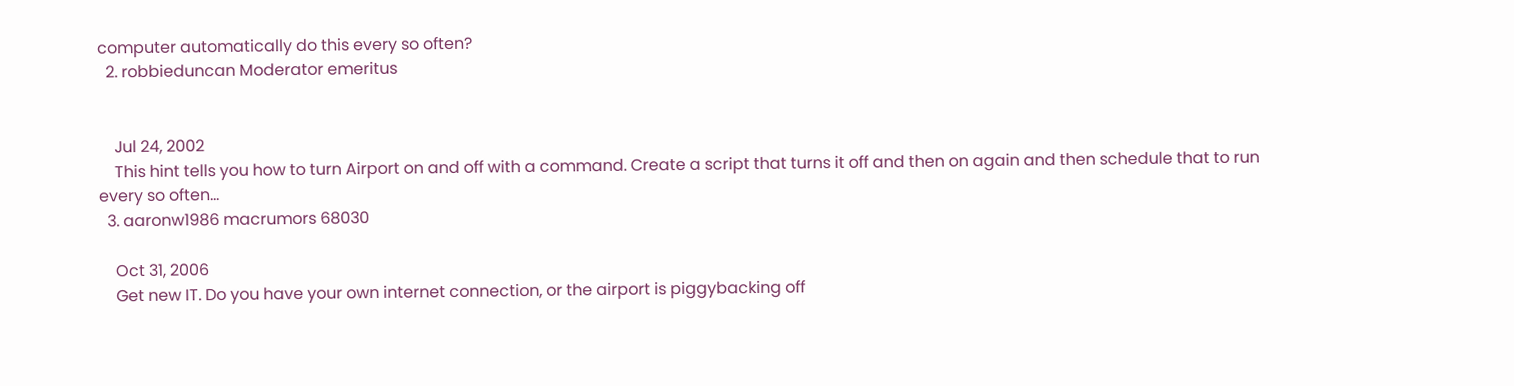computer automatically do this every so often?
  2. robbieduncan Moderator emeritus


    Jul 24, 2002
    This hint tells you how to turn Airport on and off with a command. Create a script that turns it off and then on again and then schedule that to run every so often...
  3. aaronw1986 macrumors 68030

    Oct 31, 2006
    Get new IT. Do you have your own internet connection, or the airport is piggybacking off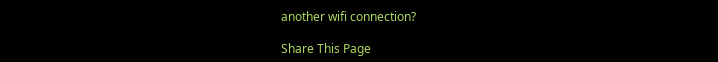another wifi connection?

Share This Page